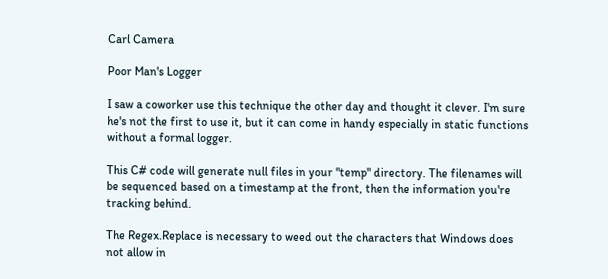Carl Camera

Poor Man's Logger

I saw a coworker use this technique the other day and thought it clever. I'm sure he's not the first to use it, but it can come in handy especially in static functions without a formal logger.

This C# code will generate null files in your "temp" directory. The filenames will be sequenced based on a timestamp at the front, then the information you're tracking behind.

The Regex.Replace is necessary to weed out the characters that Windows does not allow in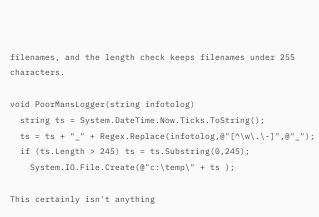filenames, and the length check keeps filenames under 255 characters.

void PoorMansLogger(string infotolog)
  string ts = System.DateTime.Now.Ticks.ToString();
  ts = ts + "_" + Regex.Replace(infotolog,@"[^\w\.\-]",@"_");
  if (ts.Length > 245) ts = ts.Substring(0,245);
    System.IO.File.Create(@"c:\temp\" + ts );

This certainly isn't anything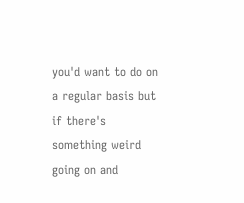you'd want to do on a regular basis but if there's something weird going on and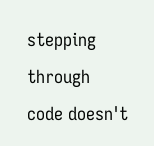stepping through code doesn't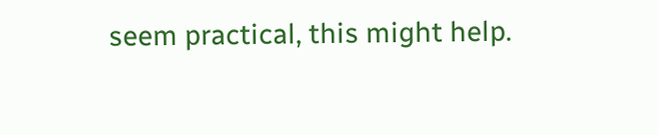seem practical, this might help.